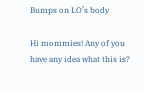Bumps on LO’s body

Hi mommies! Any of you have any idea what this is?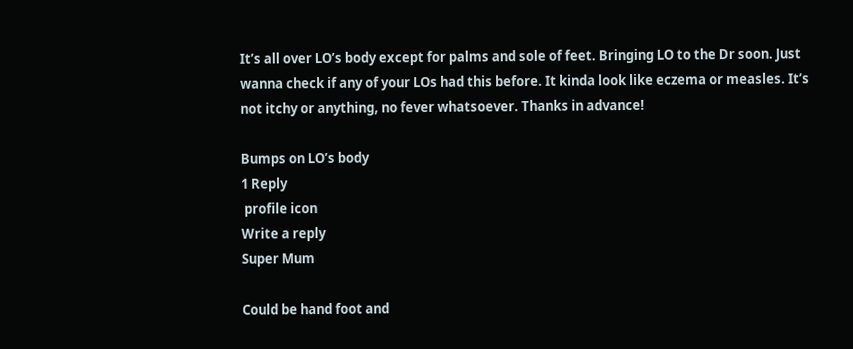It’s all over LO’s body except for palms and sole of feet. Bringing LO to the Dr soon. Just wanna check if any of your LOs had this before. It kinda look like eczema or measles. It’s not itchy or anything, no fever whatsoever. Thanks in advance!

Bumps on LO’s body
1 Reply
 profile icon
Write a reply
Super Mum

Could be hand foot and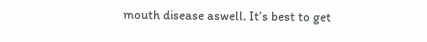mouth disease aswell. It’s best to get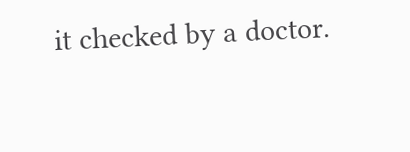it checked by a doctor.